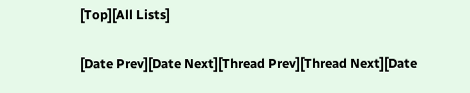[Top][All Lists]

[Date Prev][Date Next][Thread Prev][Thread Next][Date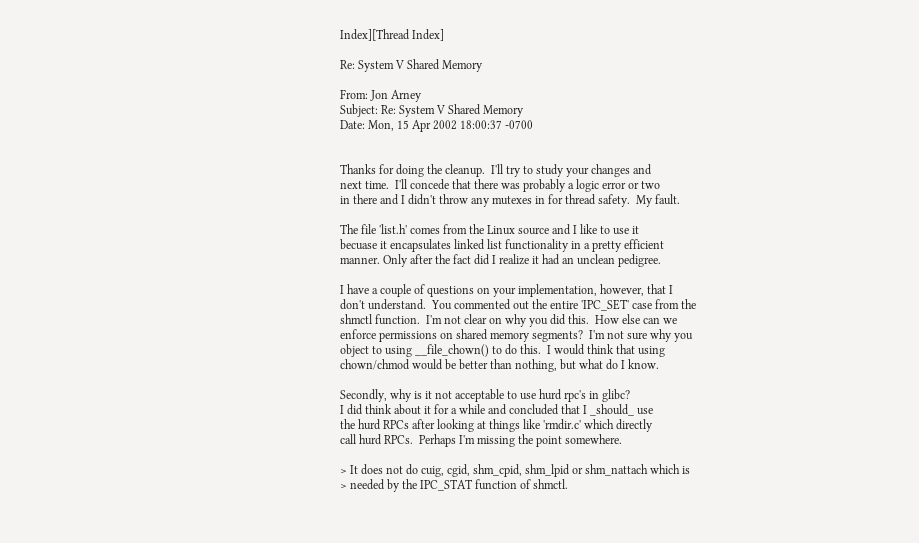Index][Thread Index]

Re: System V Shared Memory

From: Jon Arney
Subject: Re: System V Shared Memory
Date: Mon, 15 Apr 2002 18:00:37 -0700


Thanks for doing the cleanup.  I'll try to study your changes and
next time.  I'll concede that there was probably a logic error or two
in there and I didn't throw any mutexes in for thread safety.  My fault.

The file 'list.h' comes from the Linux source and I like to use it
becuase it encapsulates linked list functionality in a pretty efficient
manner. Only after the fact did I realize it had an unclean pedigree.

I have a couple of questions on your implementation, however, that I
don't understand.  You commented out the entire 'IPC_SET' case from the
shmctl function.  I'm not clear on why you did this.  How else can we
enforce permissions on shared memory segments?  I'm not sure why you
object to using __file_chown() to do this.  I would think that using
chown/chmod would be better than nothing, but what do I know.

Secondly, why is it not acceptable to use hurd rpc's in glibc?
I did think about it for a while and concluded that I _should_ use
the hurd RPCs after looking at things like 'rmdir.c' which directly
call hurd RPCs.  Perhaps I'm missing the point somewhere.

> It does not do cuig, cgid, shm_cpid, shm_lpid or shm_nattach which is
> needed by the IPC_STAT function of shmctl.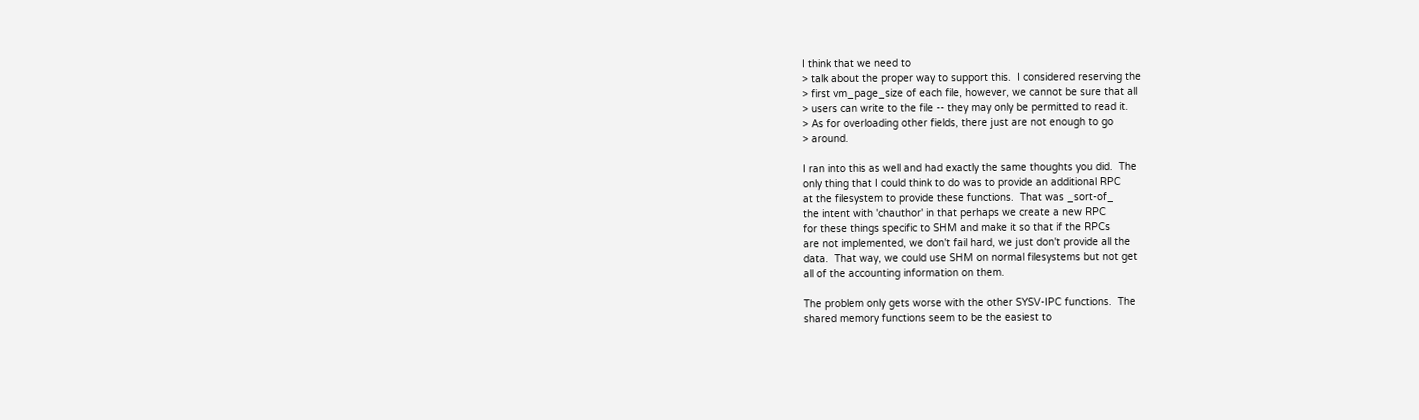I think that we need to
> talk about the proper way to support this.  I considered reserving the
> first vm_page_size of each file, however, we cannot be sure that all
> users can write to the file -- they may only be permitted to read it.
> As for overloading other fields, there just are not enough to go
> around.

I ran into this as well and had exactly the same thoughts you did.  The
only thing that I could think to do was to provide an additional RPC
at the filesystem to provide these functions.  That was _sort-of_
the intent with 'chauthor' in that perhaps we create a new RPC
for these things specific to SHM and make it so that if the RPCs
are not implemented, we don't fail hard, we just don't provide all the
data.  That way, we could use SHM on normal filesystems but not get
all of the accounting information on them.

The problem only gets worse with the other SYSV-IPC functions.  The
shared memory functions seem to be the easiest to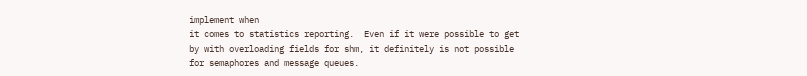implement when
it comes to statistics reporting.  Even if it were possible to get
by with overloading fields for shm, it definitely is not possible
for semaphores and message queues.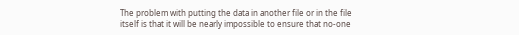The problem with putting the data in another file or in the file
itself is that it will be nearly impossible to ensure that no-one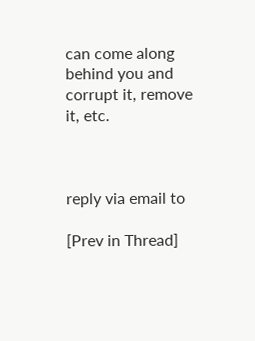can come along behind you and corrupt it, remove it, etc.



reply via email to

[Prev in Thread]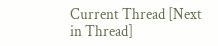Current Thread [Next in Thread]